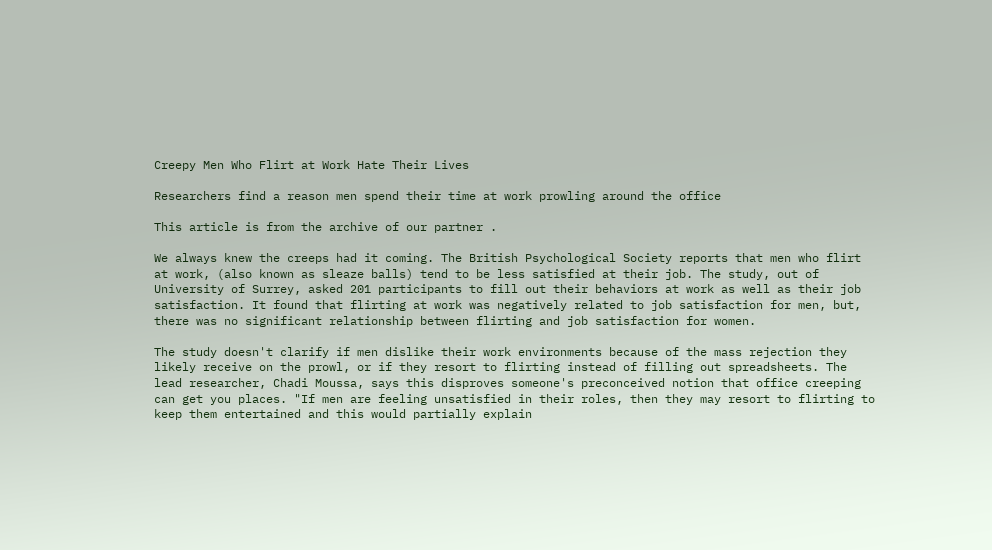Creepy Men Who Flirt at Work Hate Their Lives

Researchers find a reason men spend their time at work prowling around the office

This article is from the archive of our partner .

We always knew the creeps had it coming. The British Psychological Society reports that men who flirt at work, (also known as sleaze balls) tend to be less satisfied at their job. The study, out of University of Surrey, asked 201 participants to fill out their behaviors at work as well as their job satisfaction. It found that flirting at work was negatively related to job satisfaction for men, but, there was no significant relationship between flirting and job satisfaction for women.

The study doesn't clarify if men dislike their work environments because of the mass rejection they likely receive on the prowl, or if they resort to flirting instead of filling out spreadsheets. The lead researcher, Chadi Moussa, says this disproves someone's preconceived notion that office creeping can get you places. "If men are feeling unsatisfied in their roles, then they may resort to flirting to keep them entertained and this would partially explain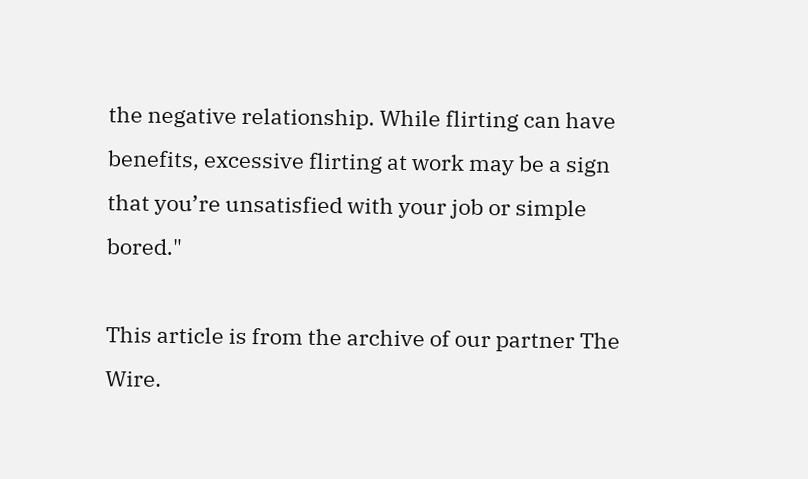the negative relationship. While flirting can have benefits, excessive flirting at work may be a sign that you’re unsatisfied with your job or simple bored."

This article is from the archive of our partner The Wire.